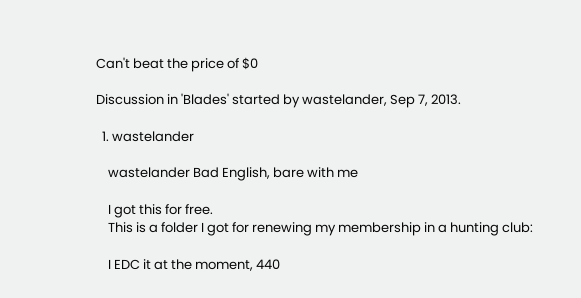Can't beat the price of $0

Discussion in 'Blades' started by wastelander, Sep 7, 2013.

  1. wastelander

    wastelander Bad English, bare with me

    I got this for free.
    This is a folder I got for renewing my membership in a hunting club:

    I EDC it at the moment, 440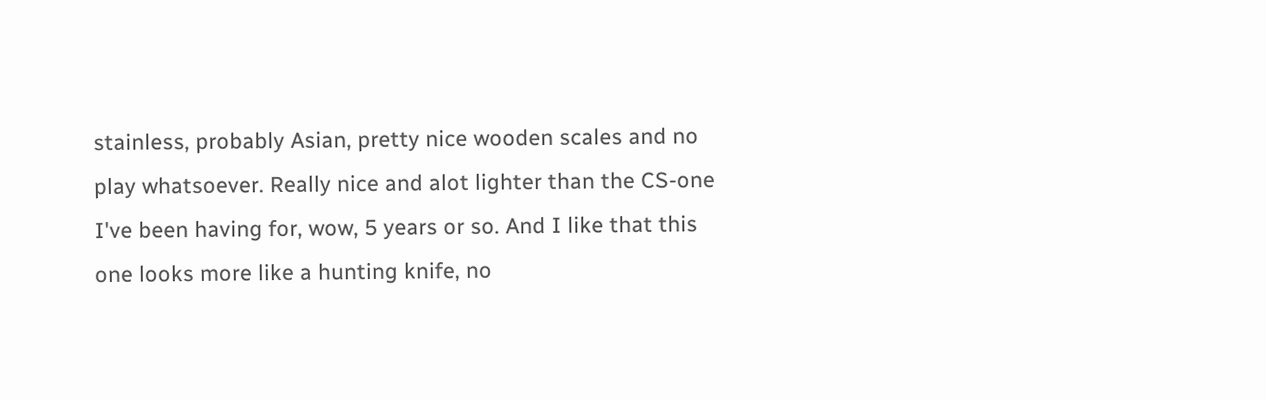stainless, probably Asian, pretty nice wooden scales and no play whatsoever. Really nice and alot lighter than the CS-one I've been having for, wow, 5 years or so. And I like that this one looks more like a hunting knife, no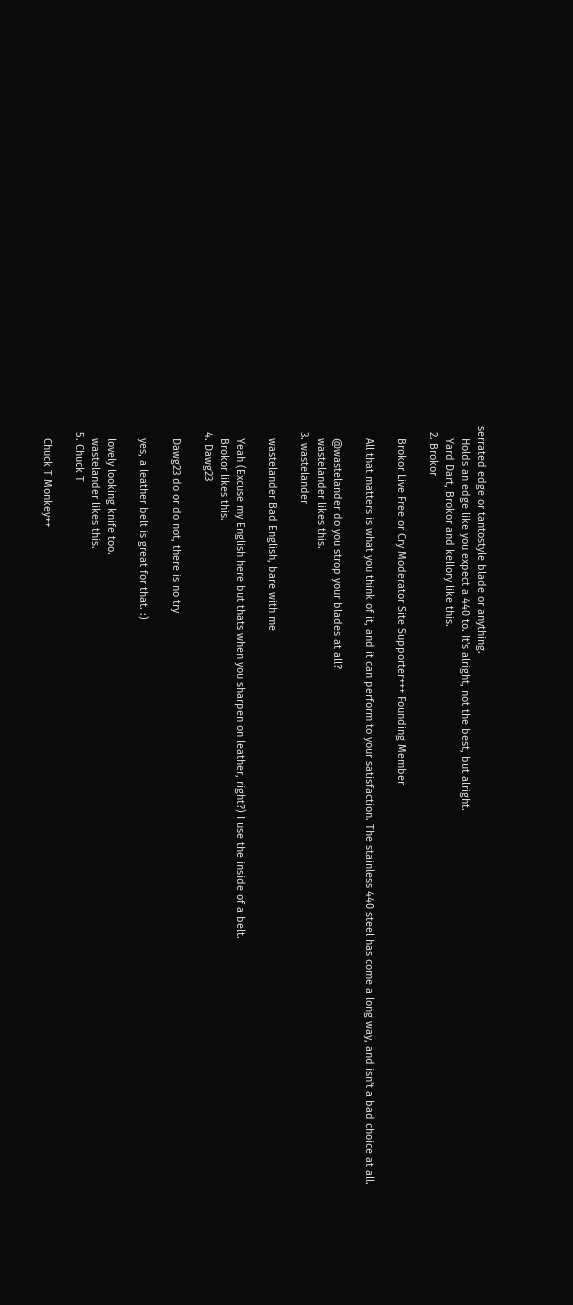serrated edge or tantostyle blade or anything.
    Holds an edge like you expect a 440 to. It's alright, not the best, but alright.
    Yard Dart, Brokor and kellory like this.
  2. Brokor

    Brokor Live Free or Cry Moderator Site Supporter+++ Founding Member

    All that matters is what you think of it, and it can perform to your satisfaction. The stainless 440 steel has come a long way, and isn't a bad choice at all.

    @wastelander do you strop your blades at all?
    wastelander likes this.
  3. wastelander

    wastelander Bad English, bare with me

    Yeah (Excuse my English here but thats when you sharpen on leather, right?) I use the inside of a belt.
    Brokor likes this.
  4. Dawg23

    Dawg23 do or do not, there is no try

    yes, a leather belt is great for that. :)

    lovely looking knife too.
    wastelander likes this.
  5. Chuck T

    Chuck T Monkey++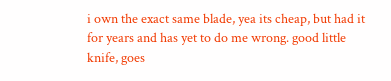i own the exact same blade, yea its cheap, but had it for years and has yet to do me wrong. good little knife, goes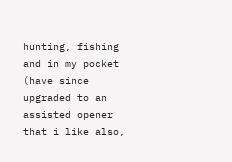hunting, fishing and in my pocket (have since upgraded to an assisted opener that i like also,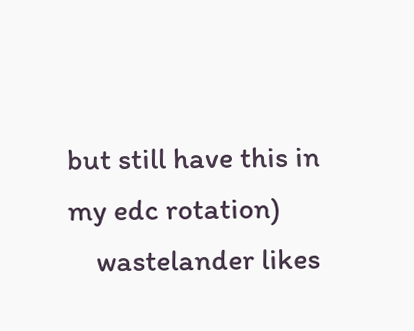but still have this in my edc rotation)
    wastelander likes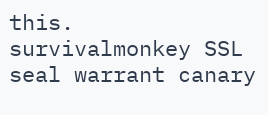this.
survivalmonkey SSL seal warrant canary